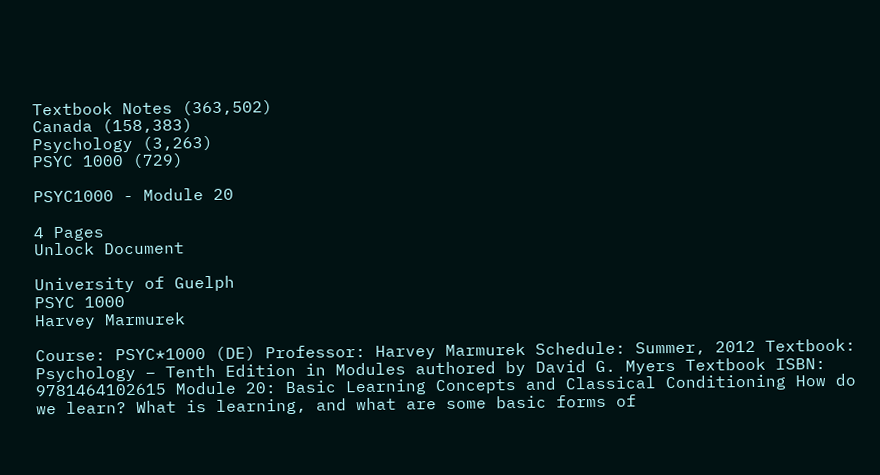Textbook Notes (363,502)
Canada (158,383)
Psychology (3,263)
PSYC 1000 (729)

PSYC1000 - Module 20

4 Pages
Unlock Document

University of Guelph
PSYC 1000
Harvey Marmurek

Course: PSYC*1000 (DE) Professor: Harvey Marmurek Schedule: Summer, 2012 Textbook: Psychology – Tenth Edition in Modules authored by David G. Myers Textbook ISBN: 9781464102615 Module 20: Basic Learning Concepts and Classical Conditioning How do we learn? What is learning, and what are some basic forms of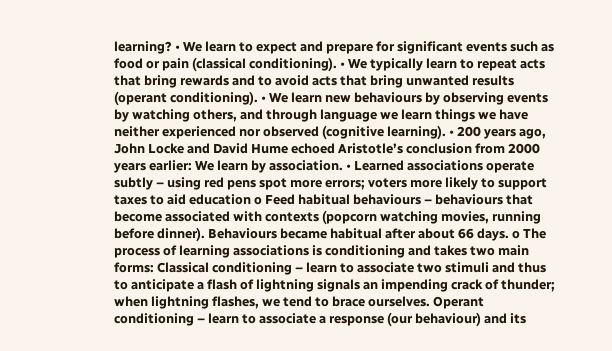learning? • We learn to expect and prepare for significant events such as food or pain (classical conditioning). • We typically learn to repeat acts that bring rewards and to avoid acts that bring unwanted results (operant conditioning). • We learn new behaviours by observing events by watching others, and through language we learn things we have neither experienced nor observed (cognitive learning). • 200 years ago, John Locke and David Hume echoed Aristotle’s conclusion from 2000 years earlier: We learn by association. • Learned associations operate subtly – using red pens spot more errors; voters more likely to support taxes to aid education o Feed habitual behaviours – behaviours that become associated with contexts (popcorn watching movies, running before dinner). Behaviours became habitual after about 66 days. o The process of learning associations is conditioning and takes two main forms: Classical conditioning – learn to associate two stimuli and thus to anticipate a flash of lightning signals an impending crack of thunder; when lightning flashes, we tend to brace ourselves. Operant conditioning – learn to associate a response (our behaviour) and its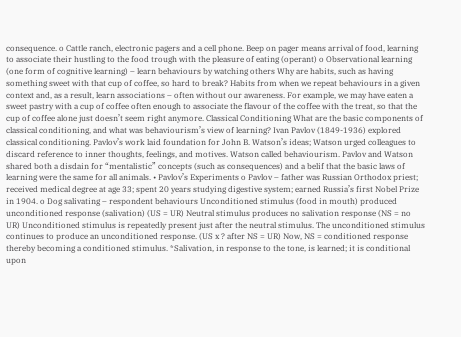consequence. o Cattle ranch, electronic pagers and a cell phone. Beep on pager means arrival of food, learning to associate their hustling to the food trough with the pleasure of eating (operant) o Observational learning (one form of cognitive learning) – learn behaviours by watching others Why are habits, such as having something sweet with that cup of coffee, so hard to break? Habits from when we repeat behaviours in a given context and, as a result, learn associations – often without our awareness. For example, we may have eaten a sweet pastry with a cup of coffee often enough to associate the flavour of the coffee with the treat, so that the cup of coffee alone just doesn’t seem right anymore. Classical Conditioning What are the basic components of classical conditioning, and what was behaviourism’s view of learning? Ivan Pavlov (1849-1936) explored classical conditioning. Pavlov’s work laid foundation for John B. Watson’s ideas; Watson urged colleagues to discard reference to inner thoughts, feelings, and motives. Watson called behaviourism. Pavlov and Watson shared both a disdain for “mentalistic” concepts (such as consequences) and a belif that the basic laws of learning were the same for all animals. • Pavlov’s Experiments o Pavlov – father was Russian Orthodox priest; received medical degree at age 33; spent 20 years studying digestive system; earned Russia’s first Nobel Prize in 1904. o Dog salivating – respondent behaviours Unconditioned stimulus (food in mouth) produced unconditioned response (salivation) (US = UR) Neutral stimulus produces no salivation response (NS = no UR) Unconditioned stimulus is repeatedly present just after the neutral stimulus. The unconditioned stimulus continues to produce an unconditioned response. (US x ? after NS = UR) Now, NS = conditioned response thereby becoming a conditioned stimulus. *Salivation, in response to the tone, is learned; it is conditional upon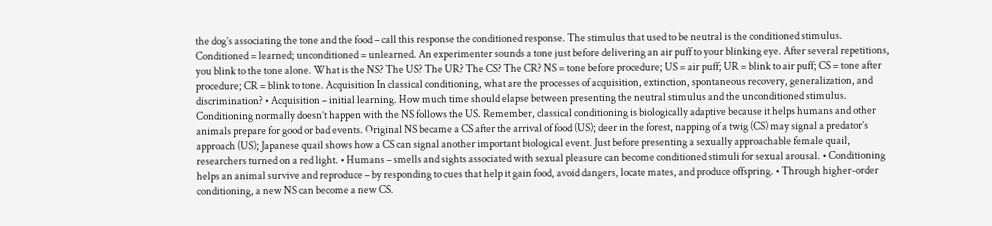the dog’s associating the tone and the food – call this response the conditioned response. The stimulus that used to be neutral is the conditioned stimulus. Conditioned = learned; unconditioned = unlearned. An experimenter sounds a tone just before delivering an air puff to your blinking eye. After several repetitions, you blink to the tone alone. What is the NS? The US? The UR? The CS? The CR? NS = tone before procedure; US = air puff; UR = blink to air puff; CS = tone after procedure; CR = blink to tone. Acquisition In classical conditioning, what are the processes of acquisition, extinction, spontaneous recovery, generalization, and discrimination? • Acquisition – initial learning. How much time should elapse between presenting the neutral stimulus and the unconditioned stimulus. Conditioning normally doesn’t happen with the NS follows the US. Remember, classical conditioning is biologically adaptive because it helps humans and other animals prepare for good or bad events. Original NS became a CS after the arrival of food (US); deer in the forest, napping of a twig (CS) may signal a predator’s approach (US); Japanese quail shows how a CS can signal another important biological event. Just before presenting a sexually approachable female quail, researchers turned on a red light. • Humans – smells and sights associated with sexual pleasure can become conditioned stimuli for sexual arousal. • Conditioning helps an animal survive and reproduce – by responding to cues that help it gain food, avoid dangers, locate mates, and produce offspring. • Through higher-order conditioning, a new NS can become a new CS.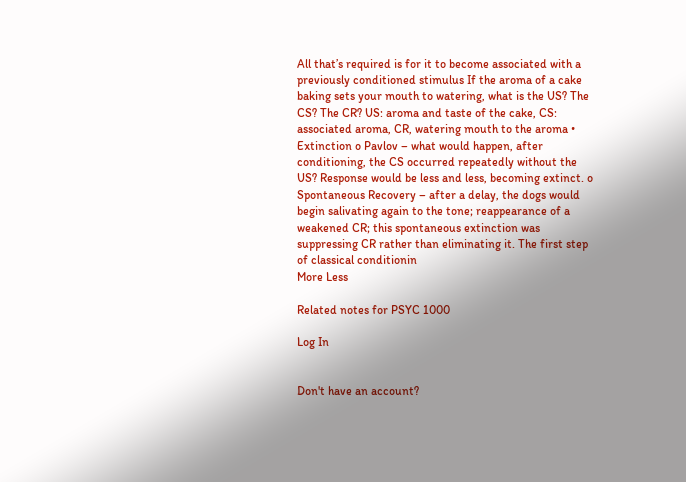All that’s required is for it to become associated with a previously conditioned stimulus If the aroma of a cake baking sets your mouth to watering, what is the US? The CS? The CR? US: aroma and taste of the cake, CS: associated aroma, CR, watering mouth to the aroma • Extinction o Pavlov – what would happen, after conditioning, the CS occurred repeatedly without the US? Response would be less and less, becoming extinct. o Spontaneous Recovery – after a delay, the dogs would begin salivating again to the tone; reappearance of a weakened CR; this spontaneous extinction was suppressing CR rather than eliminating it. The first step of classical conditionin
More Less

Related notes for PSYC 1000

Log In


Don't have an account?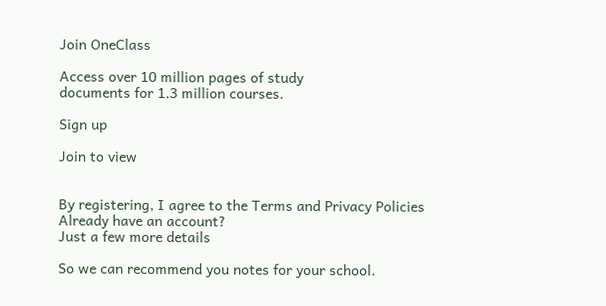Join OneClass

Access over 10 million pages of study
documents for 1.3 million courses.

Sign up

Join to view


By registering, I agree to the Terms and Privacy Policies
Already have an account?
Just a few more details

So we can recommend you notes for your school.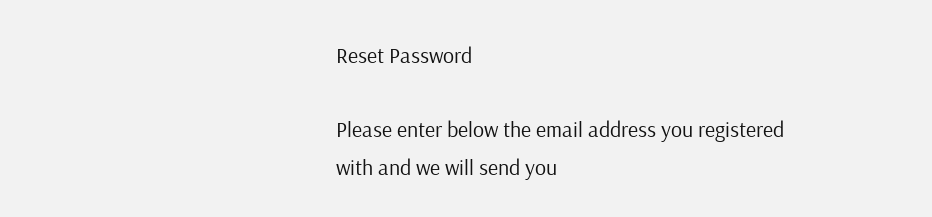Reset Password

Please enter below the email address you registered with and we will send you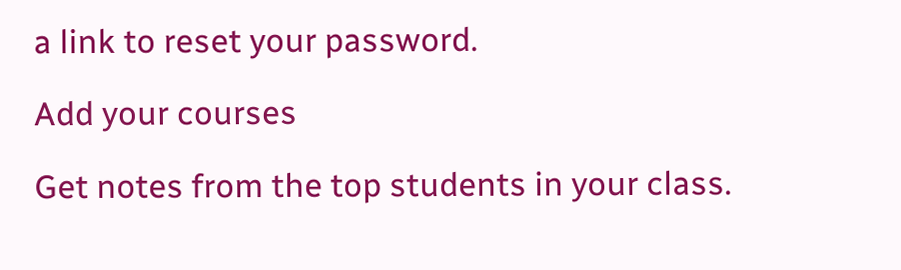a link to reset your password.

Add your courses

Get notes from the top students in your class.